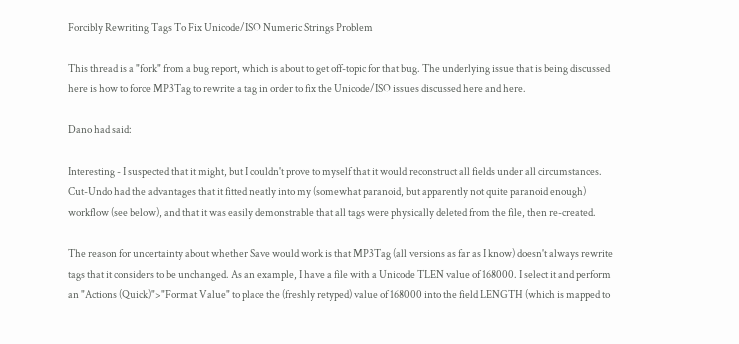Forcibly Rewriting Tags To Fix Unicode/ISO Numeric Strings Problem

This thread is a "fork" from a bug report, which is about to get off-topic for that bug. The underlying issue that is being discussed here is how to force MP3Tag to rewrite a tag in order to fix the Unicode/ISO issues discussed here and here.

Dano had said:

Interesting - I suspected that it might, but I couldn't prove to myself that it would reconstruct all fields under all circumstances. Cut-Undo had the advantages that it fitted neatly into my (somewhat paranoid, but apparently not quite paranoid enough) workflow (see below), and that it was easily demonstrable that all tags were physically deleted from the file, then re-created.

The reason for uncertainty about whether Save would work is that MP3Tag (all versions as far as I know) doesn't always rewrite tags that it considers to be unchanged. As an example, I have a file with a Unicode TLEN value of 168000. I select it and perform an "Actions (Quick)">"Format Value" to place the (freshly retyped) value of 168000 into the field LENGTH (which is mapped to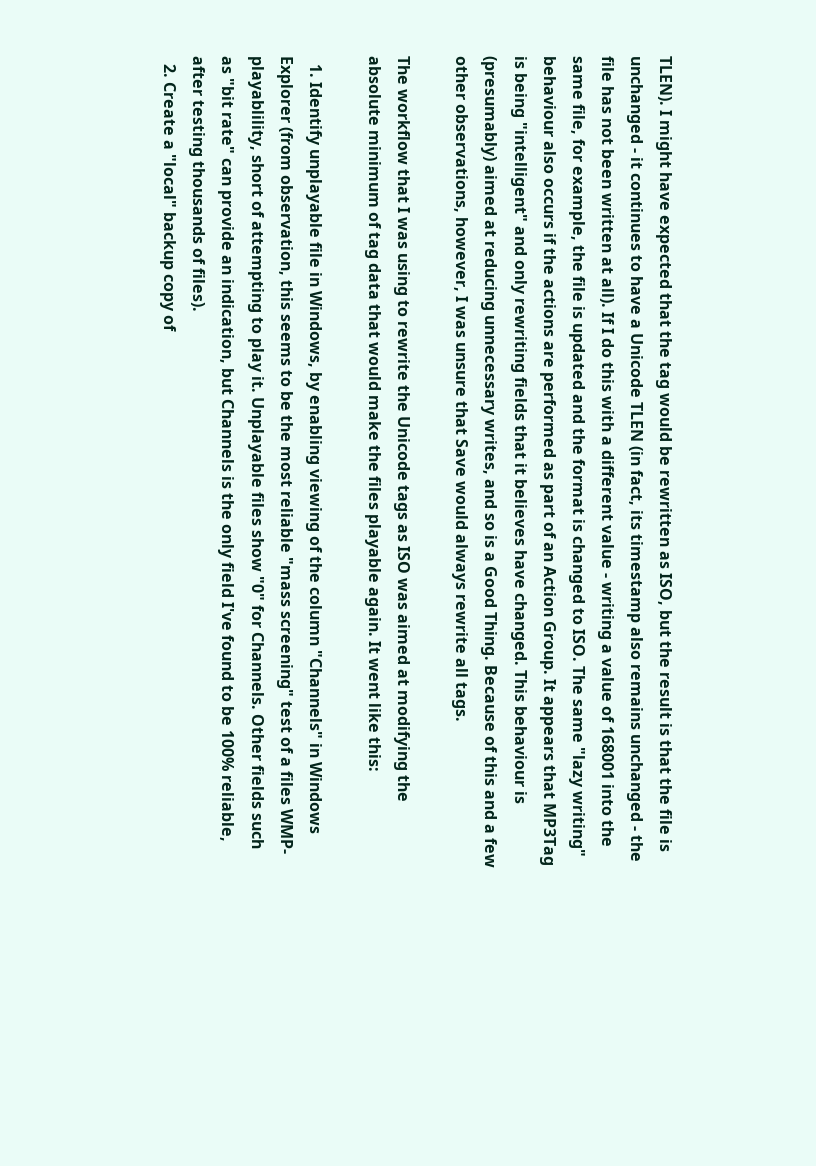TLEN). I might have expected that the tag would be rewritten as ISO, but the result is that the file is unchanged - it continues to have a Unicode TLEN (in fact, its timestamp also remains unchanged - the file has not been written at all). If I do this with a different value - writing a value of 168001 into the same file, for example, the file is updated and the format is changed to ISO. The same "lazy writing" behaviour also occurs if the actions are performed as part of an Action Group. It appears that MP3Tag is being "intelligent" and only rewriting fields that it believes have changed. This behaviour is (presumably) aimed at reducing unnecessary writes, and so is a Good Thing. Because of this and a few other observations, however, I was unsure that Save would always rewrite all tags.

The workflow that I was using to rewrite the Unicode tags as ISO was aimed at modifying the absolute minimum of tag data that would make the files playable again. It went like this:

  1. Identify unplayable file in Windows, by enabling viewing of the column "Channels" in Windows Explorer (from observation, this seems to be the most reliable "mass screening" test of a files WMP-playablility, short of attempting to play it. Unplayable files show "0" for Channels. Other fields such as "bit rate" can provide an indication, but Channels is the only field I've found to be 100% reliable, after testing thousands of files).
  2. Create a "local" backup copy of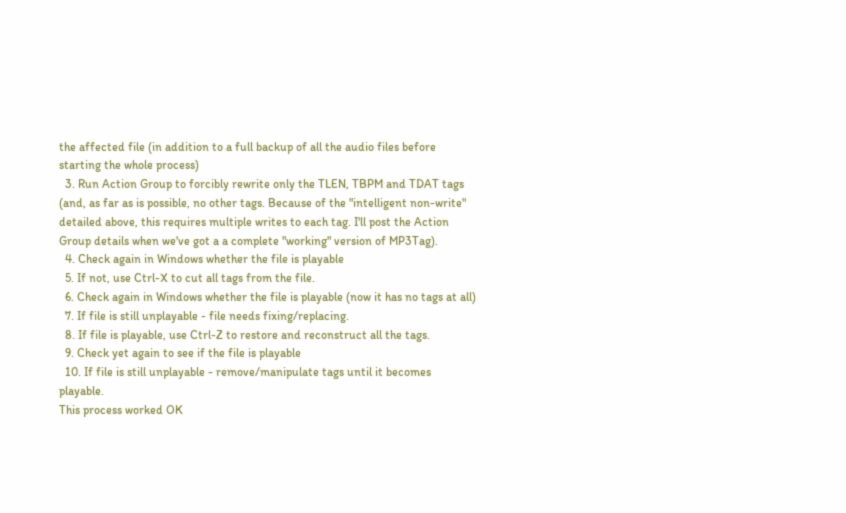the affected file (in addition to a full backup of all the audio files before starting the whole process)
  3. Run Action Group to forcibly rewrite only the TLEN, TBPM and TDAT tags (and, as far as is possible, no other tags. Because of the "intelligent non-write" detailed above, this requires multiple writes to each tag. I'll post the Action Group details when we've got a a complete "working" version of MP3Tag).
  4. Check again in Windows whether the file is playable
  5. If not, use Ctrl-X to cut all tags from the file.
  6. Check again in Windows whether the file is playable (now it has no tags at all)
  7. If file is still unplayable - file needs fixing/replacing.
  8. If file is playable, use Ctrl-Z to restore and reconstruct all the tags.
  9. Check yet again to see if the file is playable
  10. If file is still unplayable - remove/manipulate tags until it becomes playable.
This process worked OK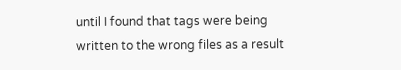until I found that tags were being written to the wrong files as a result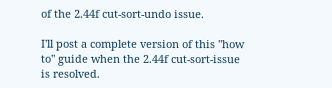of the 2.44f cut-sort-undo issue.

I'll post a complete version of this "how to" guide when the 2.44f cut-sort-issue is resolved.